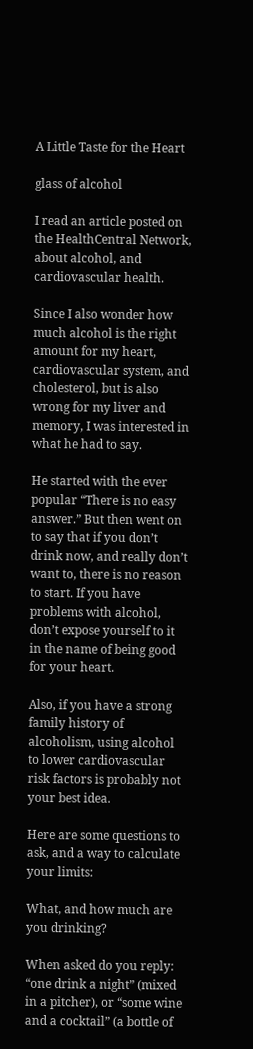A Little Taste for the Heart

glass of alcohol

I read an article posted on the HealthCentral Network, about alcohol, and cardiovascular health.

Since I also wonder how much alcohol is the right amount for my heart, cardiovascular system, and cholesterol, but is also wrong for my liver and memory, I was interested in what he had to say.

He started with the ever popular “There is no easy answer.” But then went on to say that if you don’t drink now, and really don’t want to, there is no reason to start. If you have problems with alcohol, don’t expose yourself to it in the name of being good for your heart.

Also, if you have a strong family history of alcoholism, using alcohol to lower cardiovascular risk factors is probably not your best idea.

Here are some questions to ask, and a way to calculate your limits:

What, and how much are you drinking?

When asked do you reply: “one drink a night” (mixed in a pitcher), or “some wine and a cocktail” (a bottle of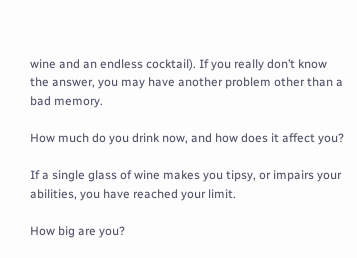wine and an endless cocktail). If you really don’t know the answer, you may have another problem other than a bad memory.

How much do you drink now, and how does it affect you?

If a single glass of wine makes you tipsy, or impairs your abilities, you have reached your limit.

How big are you?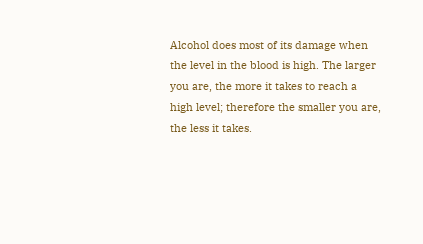Alcohol does most of its damage when the level in the blood is high. The larger you are, the more it takes to reach a high level; therefore the smaller you are, the less it takes.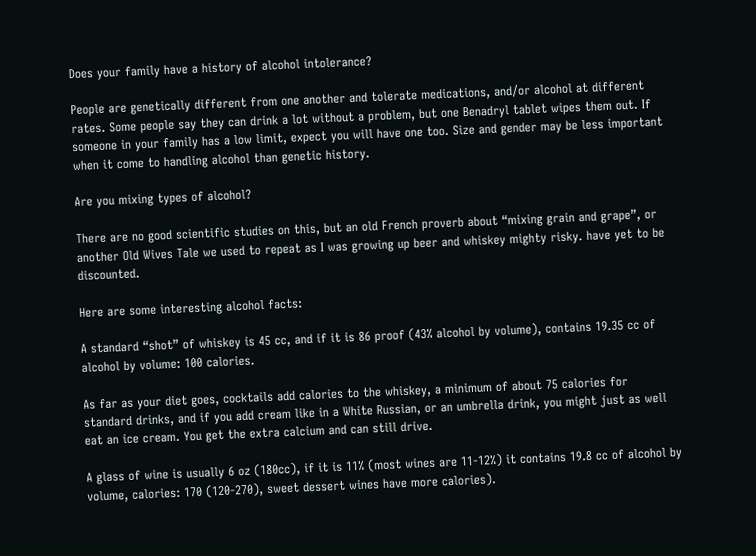Does your family have a history of alcohol intolerance?

People are genetically different from one another and tolerate medications, and/or alcohol at different rates. Some people say they can drink a lot without a problem, but one Benadryl tablet wipes them out. If someone in your family has a low limit, expect you will have one too. Size and gender may be less important when it come to handling alcohol than genetic history.

Are you mixing types of alcohol?

There are no good scientific studies on this, but an old French proverb about “mixing grain and grape”, or another Old Wives Tale we used to repeat as I was growing up beer and whiskey mighty risky. have yet to be discounted.

Here are some interesting alcohol facts:

A standard “shot” of whiskey is 45 cc, and if it is 86 proof (43% alcohol by volume), contains 19.35 cc of alcohol by volume: 100 calories.

As far as your diet goes, cocktails add calories to the whiskey, a minimum of about 75 calories for standard drinks, and if you add cream like in a White Russian, or an umbrella drink, you might just as well eat an ice cream. You get the extra calcium and can still drive.

A glass of wine is usually 6 oz (180cc), if it is 11% (most wines are 11-12%) it contains 19.8 cc of alcohol by volume, calories: 170 (120-270), sweet dessert wines have more calories).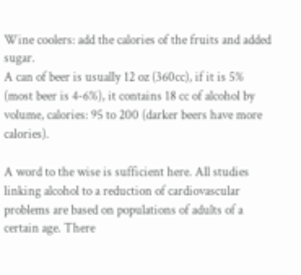Wine coolers: add the calories of the fruits and added sugar.
A can of beer is usually 12 oz (360cc), if it is 5% (most beer is 4-6%), it contains 18 cc of alcohol by volume, calories: 95 to 200 (darker beers have more calories).

A word to the wise is sufficient here. All studies linking alcohol to a reduction of cardiovascular problems are based on populations of adults of a certain age. There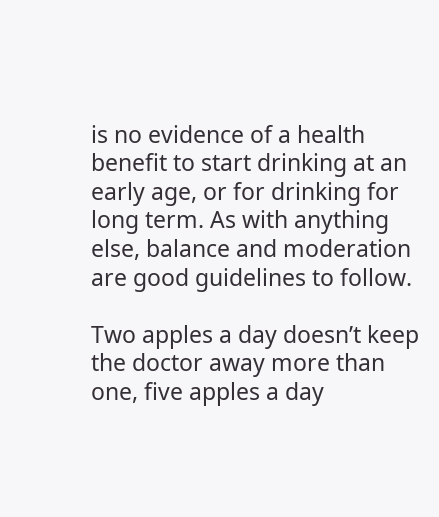is no evidence of a health benefit to start drinking at an early age, or for drinking for long term. As with anything else, balance and moderation are good guidelines to follow.

Two apples a day doesn’t keep the doctor away more than one, five apples a day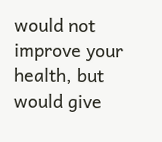would not improve your health, but would give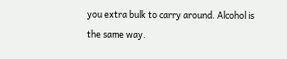you extra bulk to carry around. Alcohol is the same way.